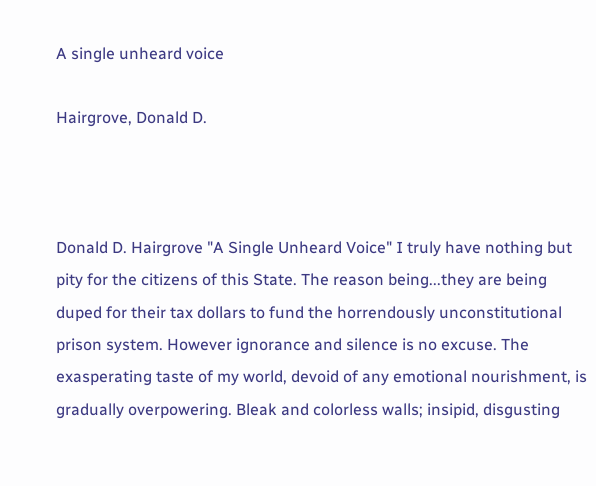A single unheard voice

Hairgrove, Donald D.



Donald D. Hairgrove "A Single Unheard Voice" I truly have nothing but pity for the citizens of this State. The reason being...they are being duped for their tax dollars to fund the horrendously unconstitutional prison system. However ignorance and silence is no excuse. The exasperating taste of my world, devoid of any emotional nourishment, is gradually overpowering. Bleak and colorless walls; insipid, disgusting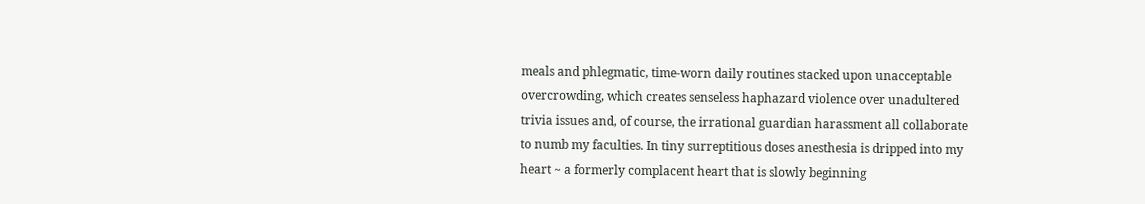meals and phlegmatic, time-worn daily routines stacked upon unacceptable overcrowding, which creates senseless haphazard violence over unadultered trivia issues and, of course, the irrational guardian harassment all collaborate to numb my faculties. In tiny surreptitious doses anesthesia is dripped into my heart ~ a formerly complacent heart that is slowly beginning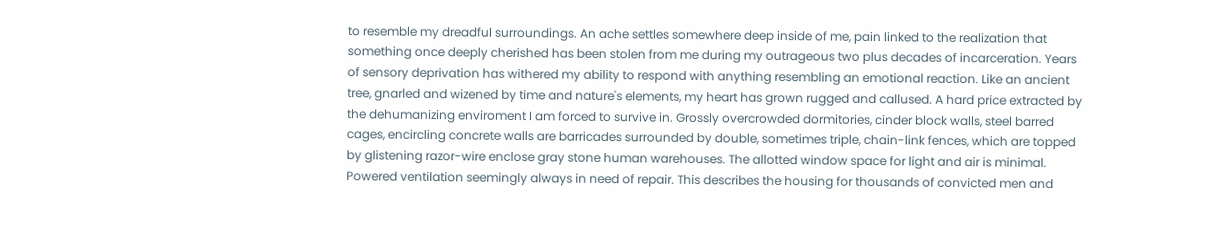to resemble my dreadful surroundings. An ache settles somewhere deep inside of me, pain linked to the realization that something once deeply cherished has been stolen from me during my outrageous two plus decades of incarceration. Years of sensory deprivation has withered my ability to respond with anything resembling an emotional reaction. Like an ancient tree, gnarled and wizened by time and nature's elements, my heart has grown rugged and callused. A hard price extracted by the dehumanizing enviroment I am forced to survive in. Grossly overcrowded dormitories, cinder block walls, steel barred cages, encircling concrete walls are barricades surrounded by double, sometimes triple, chain-link fences, which are topped by glistening razor-wire enclose gray stone human warehouses. The allotted window space for light and air is minimal. Powered ventilation seemingly always in need of repair. This describes the housing for thousands of convicted men and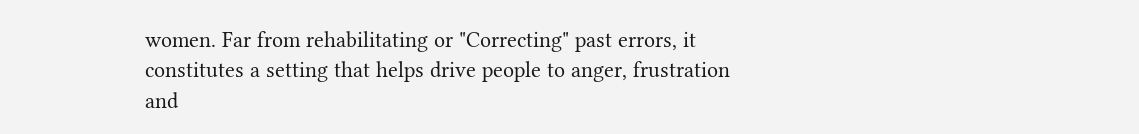women. Far from rehabilitating or "Correcting" past errors, it constitutes a setting that helps drive people to anger, frustration and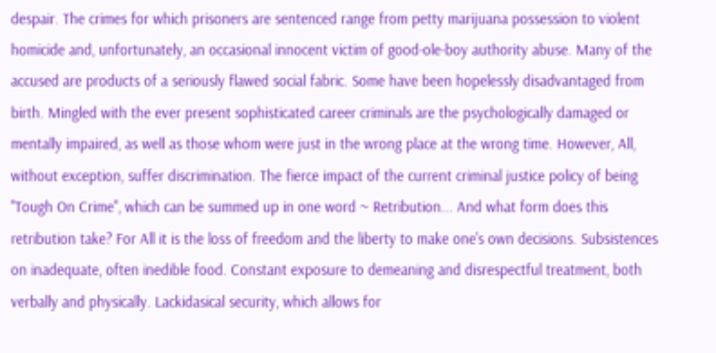despair. The crimes for which prisoners are sentenced range from petty marijuana possession to violent homicide and, unfortunately, an occasional innocent victim of good-ole-boy authority abuse. Many of the accused are products of a seriously flawed social fabric. Some have been hopelessly disadvantaged from birth. Mingled with the ever present sophisticated career criminals are the psychologically damaged or mentally impaired, as well as those whom were just in the wrong place at the wrong time. However, All, without exception, suffer discrimination. The fierce impact of the current criminal justice policy of being "Tough On Crime", which can be summed up in one word ~ Retribution... And what form does this retribution take? For All it is the loss of freedom and the liberty to make one's own decisions. Subsistences on inadequate, often inedible food. Constant exposure to demeaning and disrespectful treatment, both verbally and physically. Lackidasical security, which allows for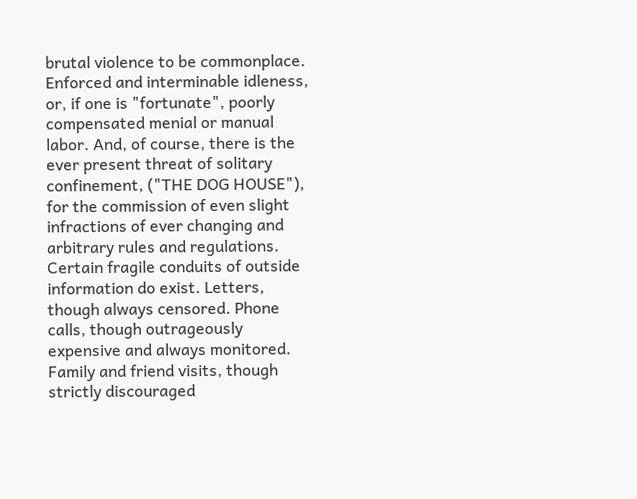brutal violence to be commonplace. Enforced and interminable idleness, or, if one is "fortunate", poorly compensated menial or manual labor. And, of course, there is the ever present threat of solitary confinement, ("THE DOG HOUSE"), for the commission of even slight infractions of ever changing and arbitrary rules and regulations. Certain fragile conduits of outside information do exist. Letters, though always censored. Phone calls, though outrageously expensive and always monitored. Family and friend visits, though strictly discouraged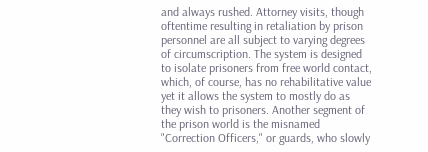and always rushed. Attorney visits, though oftentime resulting in retaliation by prison personnel are all subject to varying degrees of circumscription. The system is designed to isolate prisoners from free world contact, which, of course, has no rehabilitative value yet it allows the system to mostly do as they wish to prisoners. Another segment of the prison world is the misnamed "Correction Officers," or guards, who slowly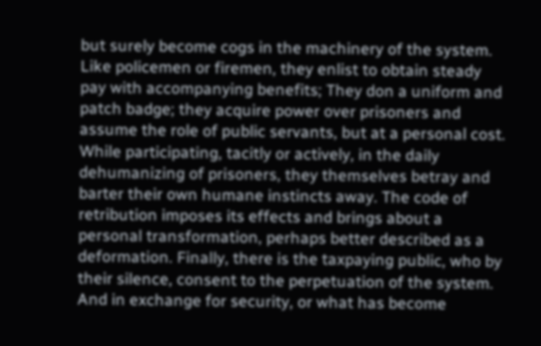but surely become cogs in the machinery of the system. Like policemen or firemen, they enlist to obtain steady pay with accompanying benefits; They don a uniform and patch badge; they acquire power over prisoners and assume the role of public servants, but at a personal cost. While participating, tacitly or actively, in the daily dehumanizing of prisoners, they themselves betray and barter their own humane instincts away. The code of retribution imposes its effects and brings about a personal transformation, perhaps better described as a deformation. Finally, there is the taxpaying public, who by their silence, consent to the perpetuation of the system. And in exchange for security, or what has become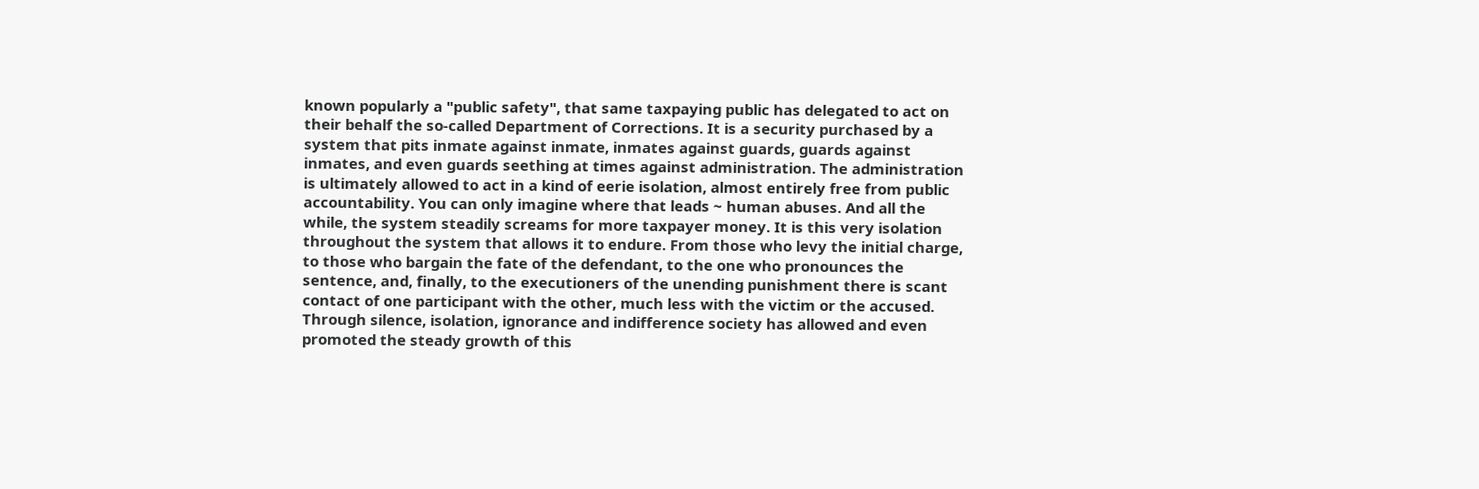known popularly a "public safety", that same taxpaying public has delegated to act on their behalf the so-called Department of Corrections. It is a security purchased by a system that pits inmate against inmate, inmates against guards, guards against inmates, and even guards seething at times against administration. The administration is ultimately allowed to act in a kind of eerie isolation, almost entirely free from public accountability. You can only imagine where that leads ~ human abuses. And all the while, the system steadily screams for more taxpayer money. It is this very isolation throughout the system that allows it to endure. From those who levy the initial charge, to those who bargain the fate of the defendant, to the one who pronounces the sentence, and, finally, to the executioners of the unending punishment there is scant contact of one participant with the other, much less with the victim or the accused. Through silence, isolation, ignorance and indifference society has allowed and even promoted the steady growth of this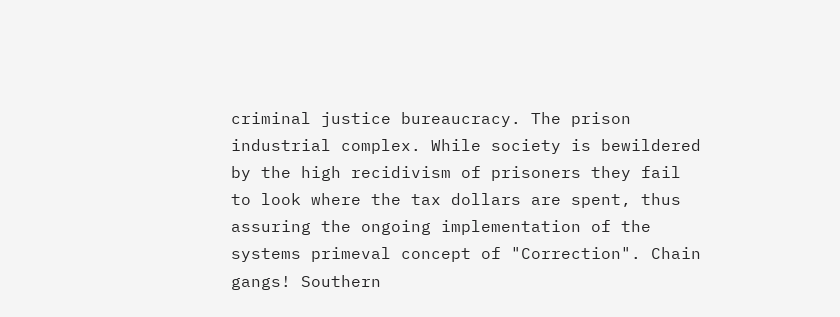criminal justice bureaucracy. The prison industrial complex. While society is bewildered by the high recidivism of prisoners they fail to look where the tax dollars are spent, thus assuring the ongoing implementation of the systems primeval concept of "Correction". Chain gangs! Southern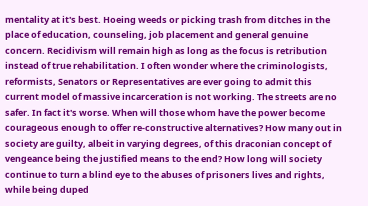mentality at it's best. Hoeing weeds or picking trash from ditches in the place of education, counseling, job placement and general genuine concern. Recidivism will remain high as long as the focus is retribution instead of true rehabilitation. I often wonder where the criminologists, reformists, Senators or Representatives are ever going to admit this current model of massive incarceration is not working. The streets are no safer. In fact it's worse. When will those whom have the power become courageous enough to offer re-constructive alternatives? How many out in society are guilty, albeit in varying degrees, of this draconian concept of vengeance being the justified means to the end? How long will society continue to turn a blind eye to the abuses of prisoners lives and rights, while being duped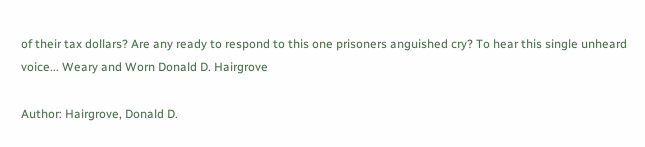of their tax dollars? Are any ready to respond to this one prisoners anguished cry? To hear this single unheard voice... Weary and Worn Donald D. Hairgrove

Author: Hairgrove, Donald D.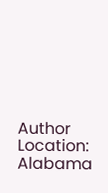Author Location: Alabama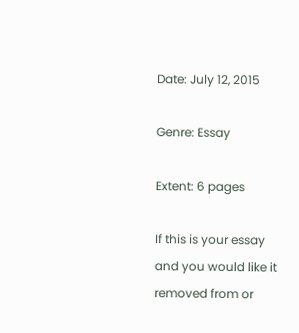Date: July 12, 2015

Genre: Essay

Extent: 6 pages

If this is your essay and you would like it removed from or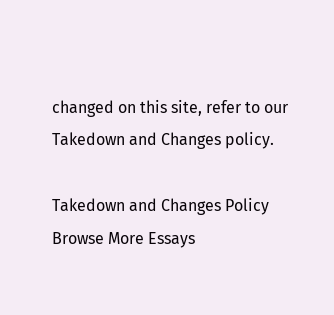changed on this site, refer to our Takedown and Changes policy.

Takedown and Changes Policy
Browse More Essays